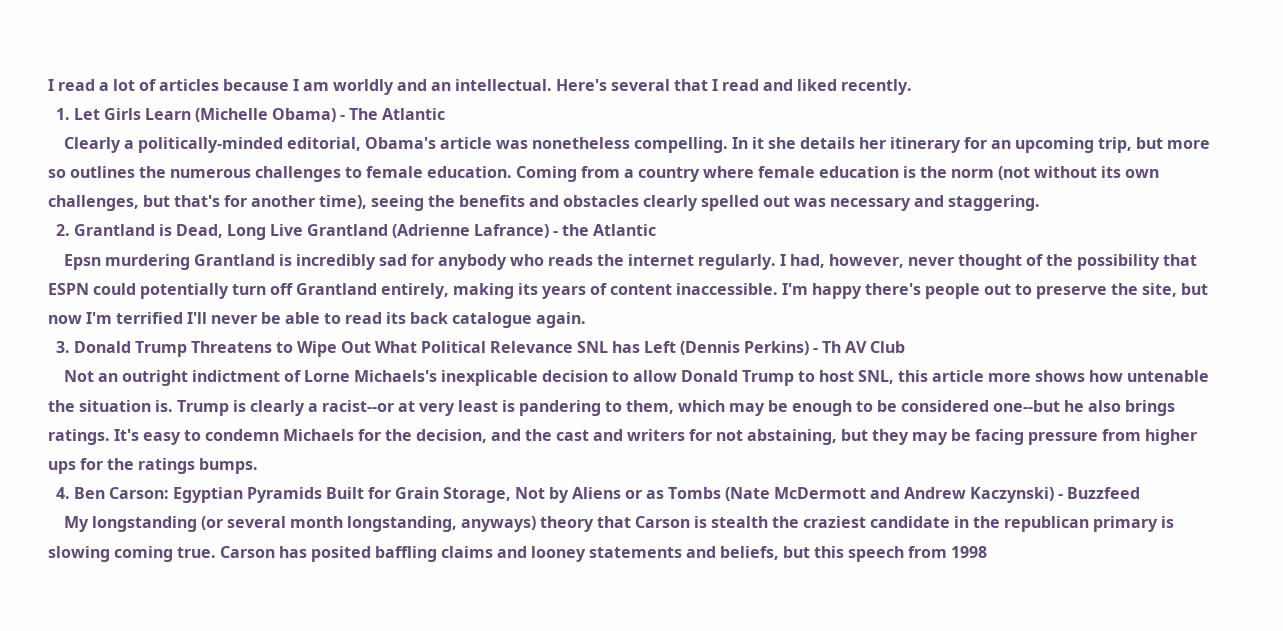I read a lot of articles because I am worldly and an intellectual. Here's several that I read and liked recently.
  1. Let Girls Learn (Michelle Obama) - The Atlantic
    Clearly a politically-minded editorial, Obama's article was nonetheless compelling. In it she details her itinerary for an upcoming trip, but more so outlines the numerous challenges to female education. Coming from a country where female education is the norm (not without its own challenges, but that's for another time), seeing the benefits and obstacles clearly spelled out was necessary and staggering.
  2. Grantland is Dead, Long Live Grantland (Adrienne Lafrance) - the Atlantic
    Epsn murdering Grantland is incredibly sad for anybody who reads the internet regularly. I had, however, never thought of the possibility that ESPN could potentially turn off Grantland entirely, making its years of content inaccessible. I'm happy there's people out to preserve the site, but now I'm terrified I'll never be able to read its back catalogue again.
  3. Donald Trump Threatens to Wipe Out What Political Relevance SNL has Left (Dennis Perkins) - Th AV Club
    Not an outright indictment of Lorne Michaels's inexplicable decision to allow Donald Trump to host SNL, this article more shows how untenable the situation is. Trump is clearly a racist--or at very least is pandering to them, which may be enough to be considered one--but he also brings ratings. It's easy to condemn Michaels for the decision, and the cast and writers for not abstaining, but they may be facing pressure from higher ups for the ratings bumps.
  4. Ben Carson: Egyptian Pyramids Built for Grain Storage, Not by Aliens or as Tombs (Nate McDermott and Andrew Kaczynski) - Buzzfeed
    My longstanding (or several month longstanding, anyways) theory that Carson is stealth the craziest candidate in the republican primary is slowing coming true. Carson has posited baffling claims and looney statements and beliefs, but this speech from 1998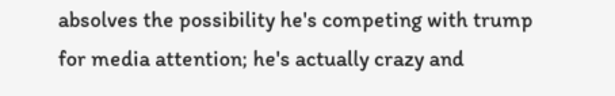absolves the possibility he's competing with trump for media attention; he's actually crazy and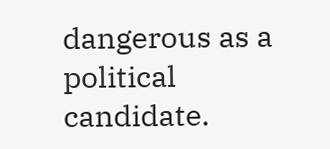dangerous as a political candidate.